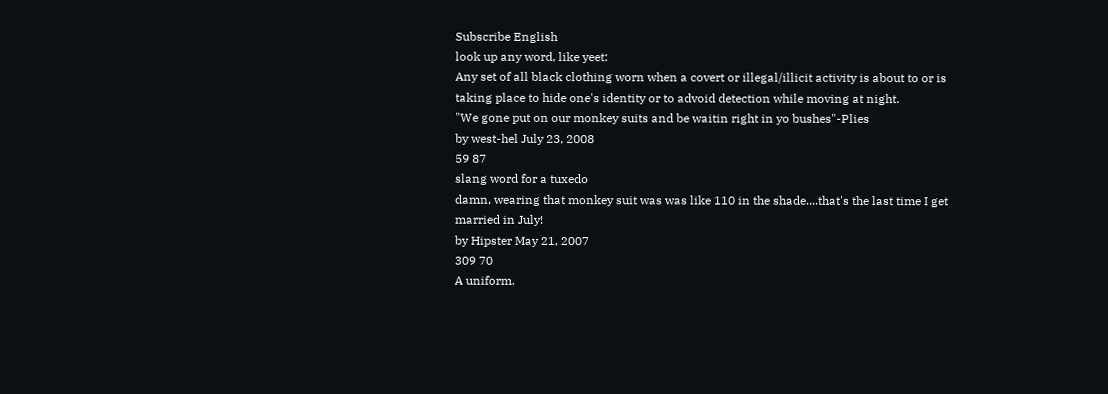Subscribe English
look up any word, like yeet:
Any set of all black clothing worn when a covert or illegal/illicit activity is about to or is taking place to hide one's identity or to advoid detection while moving at night.
"We gone put on our monkey suits and be waitin right in yo bushes"-Plies
by west-hel July 23, 2008
59 87
slang word for a tuxedo
damn, wearing that monkey suit was was like 110 in the shade....that's the last time I get married in July!
by Hipster May 21, 2007
309 70
A uniform.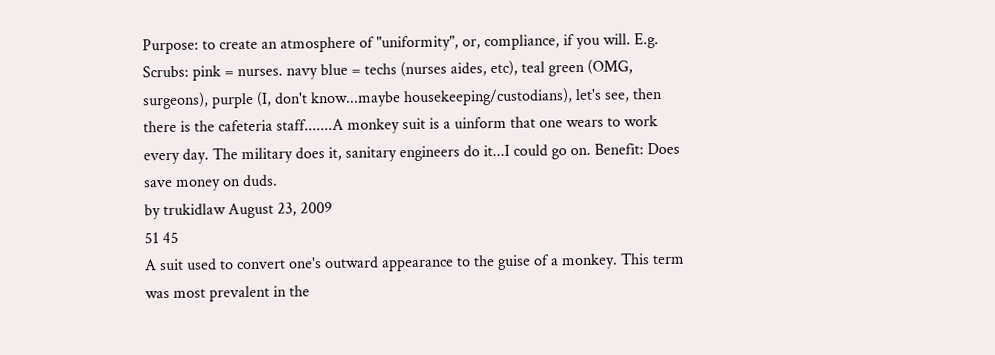Purpose: to create an atmosphere of "uniformity", or, compliance, if you will. E.g. Scrubs: pink = nurses. navy blue = techs (nurses aides, etc), teal green (OMG, surgeons), purple (I, don't know...maybe housekeeping/custodians), let's see, then there is the cafeteria staff.......A monkey suit is a uinform that one wears to work every day. The military does it, sanitary engineers do it...I could go on. Benefit: Does save money on duds.
by trukidlaw August 23, 2009
51 45
A suit used to convert one's outward appearance to the guise of a monkey. This term was most prevalent in the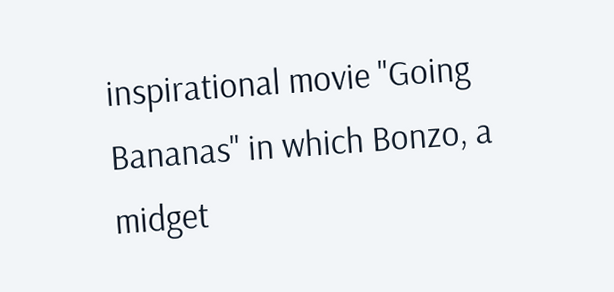inspirational movie "Going Bananas" in which Bonzo, a midget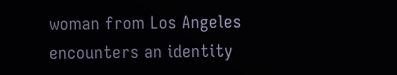woman from Los Angeles encounters an identity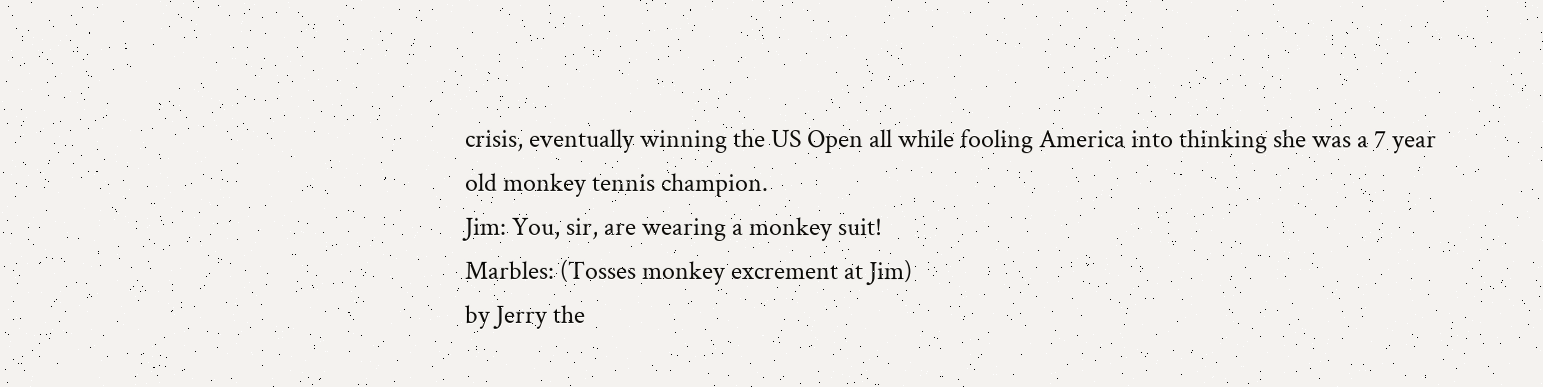crisis, eventually winning the US Open all while fooling America into thinking she was a 7 year old monkey tennis champion.
Jim: You, sir, are wearing a monkey suit!
Marbles: (Tosses monkey excrement at Jim)
by Jerry the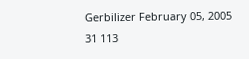Gerbilizer February 05, 2005
31 113